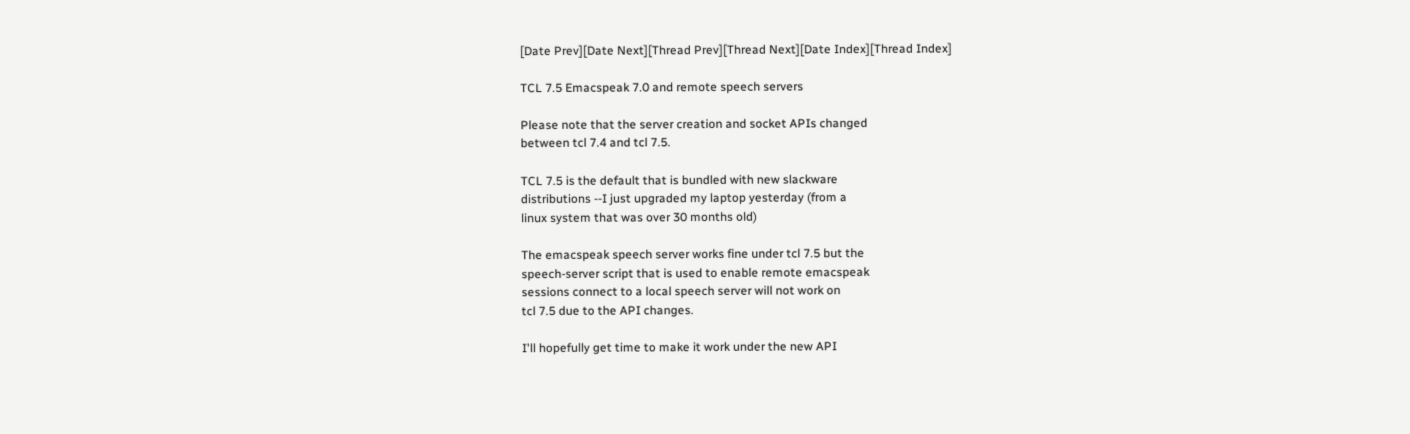[Date Prev][Date Next][Thread Prev][Thread Next][Date Index][Thread Index]

TCL 7.5 Emacspeak 7.0 and remote speech servers

Please note that the server creation and socket APIs changed
between tcl 7.4 and tcl 7.5.

TCL 7.5 is the default that is bundled with new slackware
distributions --I just upgraded my laptop yesterday (from a
linux system that was over 30 months old)

The emacspeak speech server works fine under tcl 7.5 but the
speech-server script that is used to enable remote emacspeak
sessions connect to a local speech server will not work on
tcl 7.5 due to the API changes.

I'll hopefully get time to make it work under the new API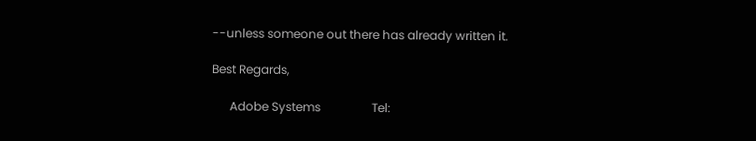--unless someone out there has already written it.

Best Regards,

      Adobe Systems                 Tel: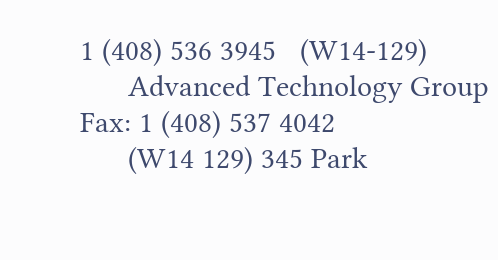1 (408) 536 3945   (W14-129)
      Advanced Technology Group     Fax: 1 (408) 537 4042
      (W14 129) 345 Park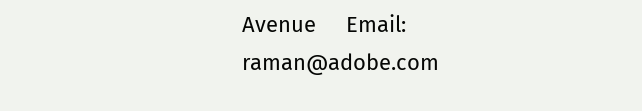Avenue     Email: raman@adobe.com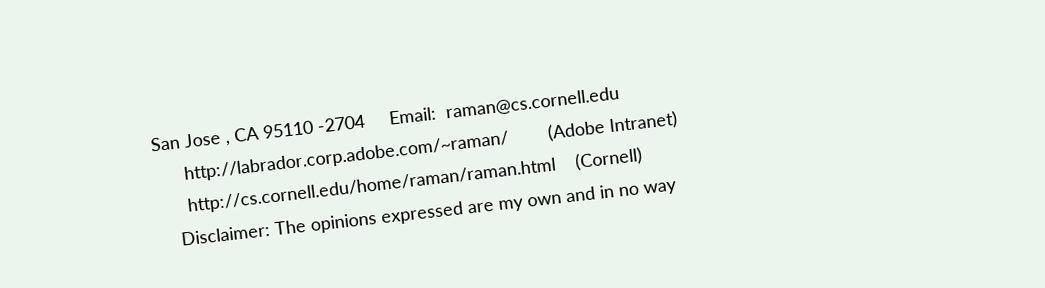San Jose , CA 95110 -2704     Email:  raman@cs.cornell.edu
      http://labrador.corp.adobe.com/~raman/        (Adobe Intranet)
      http://cs.cornell.edu/home/raman/raman.html    (Cornell)
    Disclaimer: The opinions expressed are my own and in no way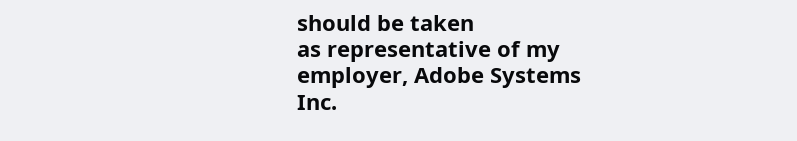should be taken
as representative of my employer, Adobe Systems Inc.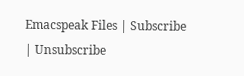Emacspeak Files | Subscribe | Unsubscribe